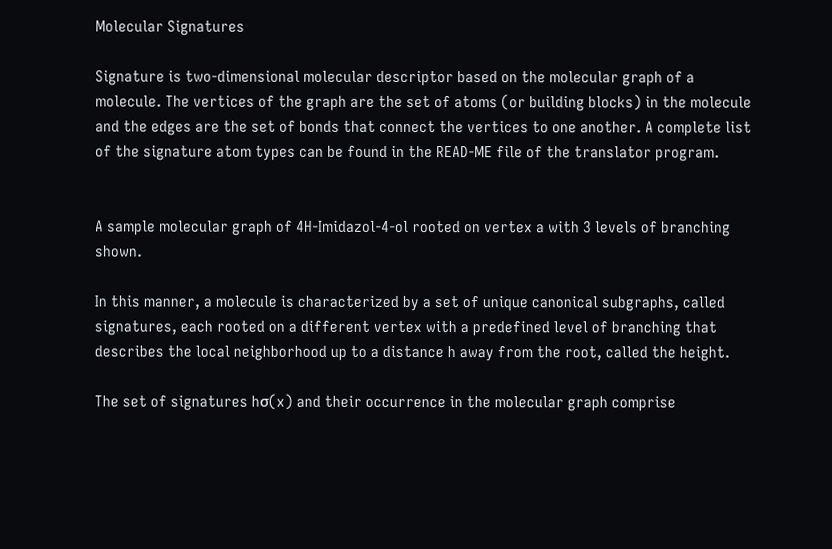Molecular Signatures

Signature is two-dimensional molecular descriptor based on the molecular graph of a molecule. The vertices of the graph are the set of atoms (or building blocks) in the molecule and the edges are the set of bonds that connect the vertices to one another. A complete list of the signature atom types can be found in the READ-ME file of the translator program.


A sample molecular graph of 4H-Imidazol-4-ol rooted on vertex a with 3 levels of branching shown.

In this manner, a molecule is characterized by a set of unique canonical subgraphs, called signatures, each rooted on a different vertex with a predefined level of branching that describes the local neighborhood up to a distance h away from the root, called the height.

The set of signatures hσ(x) and their occurrence in the molecular graph comprise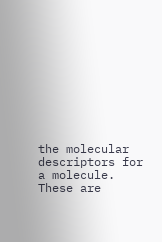the molecular descriptors for a molecule. These are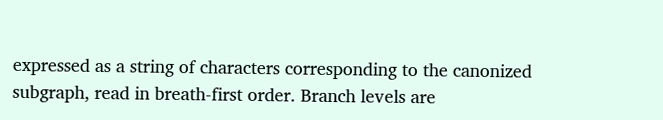expressed as a string of characters corresponding to the canonized subgraph, read in breath-first order. Branch levels are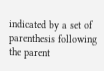indicated by a set of parenthesis following the parent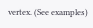vertex. (See examples)